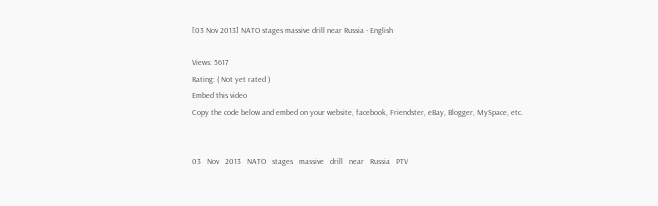[03 Nov 2013] NATO stages massive drill near Russia - English

Views: 5617
Rating: ( Not yet rated )
Embed this video
Copy the code below and embed on your website, facebook, Friendster, eBay, Blogger, MySpace, etc.


03   Nov   2013   NATO   stages   massive   drill   near   Russia   PTV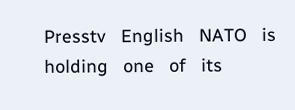Presstv   English   NATO   is   holding   one   of   its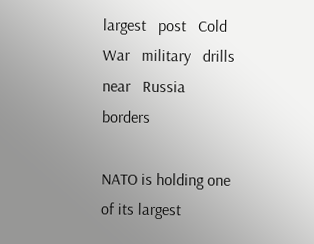largest   post   Cold   War   military   drills   near   Russia   borders

NATO is holding one of its largest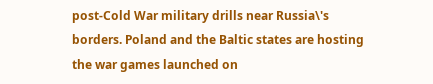post-Cold War military drills near Russia\'s borders. Poland and the Baltic states are hosting the war games launched on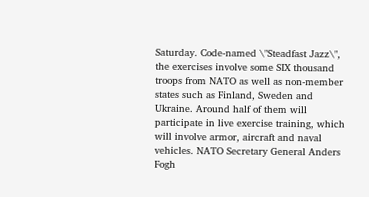Saturday. Code-named \"Steadfast Jazz\", the exercises involve some SIX thousand troops from NATO as well as non-member states such as Finland, Sweden and Ukraine. Around half of them will participate in live exercise training, which will involve armor, aircraft and naval vehicles. NATO Secretary General Anders Fogh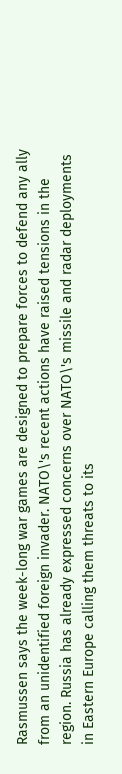Rasmussen says the week-long war games are designed to prepare forces to defend any ally from an unidentified foreign invader. NATO\'s recent actions have raised tensions in the region. Russia has already expressed concerns over NATO\'s missile and radar deployments in Eastern Europe calling them threats to its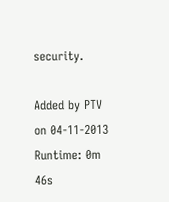security.

Added by PTV on 04-11-2013
Runtime: 0m 46s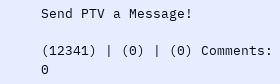Send PTV a Message!

(12341) | (0) | (0) Comments: 0